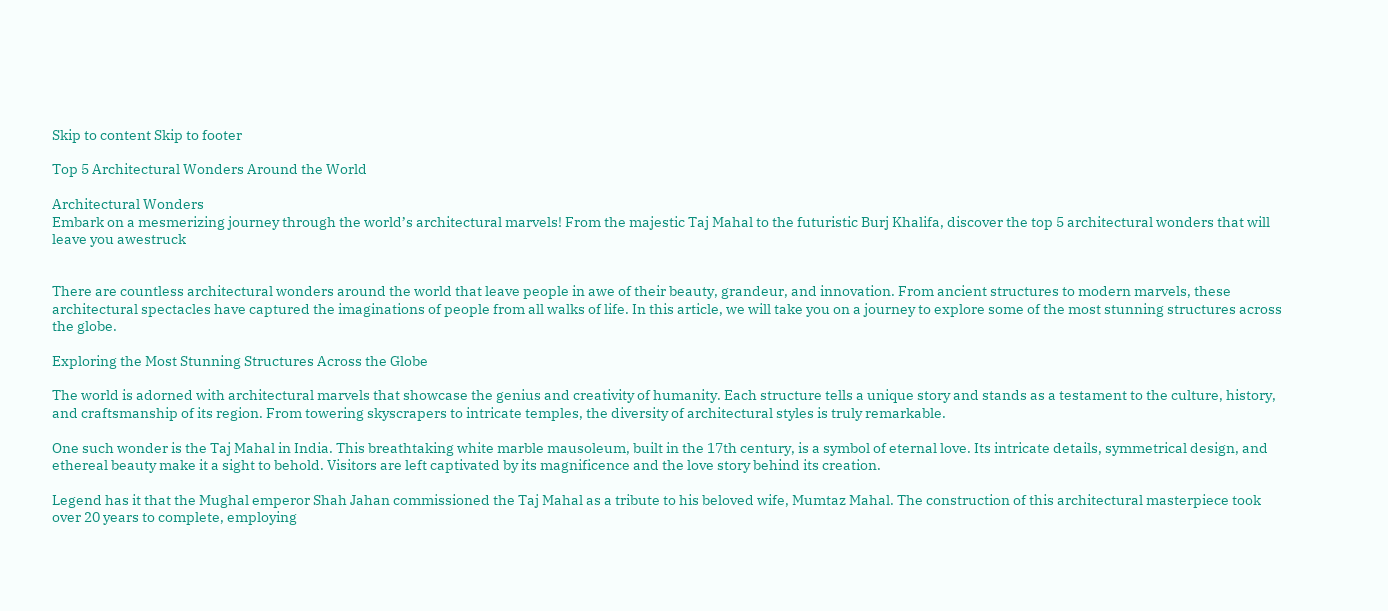Skip to content Skip to footer

Top 5 Architectural Wonders Around the World

Architectural Wonders
Embark on a mesmerizing journey through the world’s architectural marvels! From the majestic Taj Mahal to the futuristic Burj Khalifa, discover the top 5 architectural wonders that will leave you awestruck


There are countless architectural wonders around the world that leave people in awe of their beauty, grandeur, and innovation. From ancient structures to modern marvels, these architectural spectacles have captured the imaginations of people from all walks of life. In this article, we will take you on a journey to explore some of the most stunning structures across the globe.

Exploring the Most Stunning Structures Across the Globe

The world is adorned with architectural marvels that showcase the genius and creativity of humanity. Each structure tells a unique story and stands as a testament to the culture, history, and craftsmanship of its region. From towering skyscrapers to intricate temples, the diversity of architectural styles is truly remarkable.

One such wonder is the Taj Mahal in India. This breathtaking white marble mausoleum, built in the 17th century, is a symbol of eternal love. Its intricate details, symmetrical design, and ethereal beauty make it a sight to behold. Visitors are left captivated by its magnificence and the love story behind its creation.

Legend has it that the Mughal emperor Shah Jahan commissioned the Taj Mahal as a tribute to his beloved wife, Mumtaz Mahal. The construction of this architectural masterpiece took over 20 years to complete, employing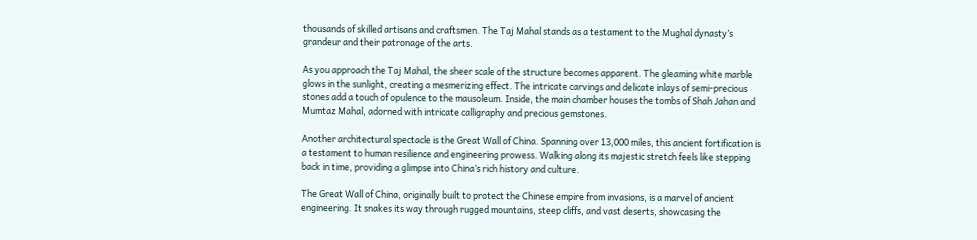thousands of skilled artisans and craftsmen. The Taj Mahal stands as a testament to the Mughal dynasty’s grandeur and their patronage of the arts.

As you approach the Taj Mahal, the sheer scale of the structure becomes apparent. The gleaming white marble glows in the sunlight, creating a mesmerizing effect. The intricate carvings and delicate inlays of semi-precious stones add a touch of opulence to the mausoleum. Inside, the main chamber houses the tombs of Shah Jahan and Mumtaz Mahal, adorned with intricate calligraphy and precious gemstones.

Another architectural spectacle is the Great Wall of China. Spanning over 13,000 miles, this ancient fortification is a testament to human resilience and engineering prowess. Walking along its majestic stretch feels like stepping back in time, providing a glimpse into China’s rich history and culture.

The Great Wall of China, originally built to protect the Chinese empire from invasions, is a marvel of ancient engineering. It snakes its way through rugged mountains, steep cliffs, and vast deserts, showcasing the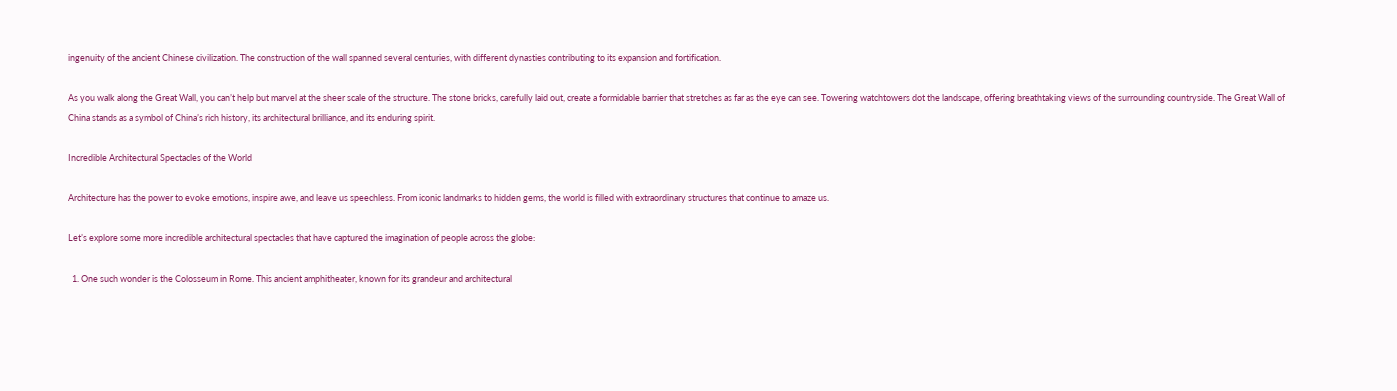ingenuity of the ancient Chinese civilization. The construction of the wall spanned several centuries, with different dynasties contributing to its expansion and fortification.

As you walk along the Great Wall, you can’t help but marvel at the sheer scale of the structure. The stone bricks, carefully laid out, create a formidable barrier that stretches as far as the eye can see. Towering watchtowers dot the landscape, offering breathtaking views of the surrounding countryside. The Great Wall of China stands as a symbol of China’s rich history, its architectural brilliance, and its enduring spirit.

Incredible Architectural Spectacles of the World

Architecture has the power to evoke emotions, inspire awe, and leave us speechless. From iconic landmarks to hidden gems, the world is filled with extraordinary structures that continue to amaze us.

Let’s explore some more incredible architectural spectacles that have captured the imagination of people across the globe:

  1. One such wonder is the Colosseum in Rome. This ancient amphitheater, known for its grandeur and architectural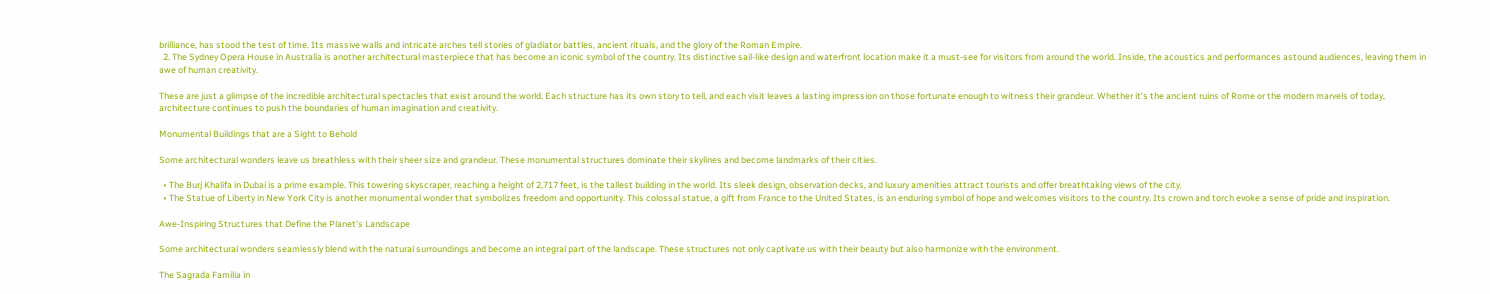brilliance, has stood the test of time. Its massive walls and intricate arches tell stories of gladiator battles, ancient rituals, and the glory of the Roman Empire.
  2. The Sydney Opera House in Australia is another architectural masterpiece that has become an iconic symbol of the country. Its distinctive sail-like design and waterfront location make it a must-see for visitors from around the world. Inside, the acoustics and performances astound audiences, leaving them in awe of human creativity.

These are just a glimpse of the incredible architectural spectacles that exist around the world. Each structure has its own story to tell, and each visit leaves a lasting impression on those fortunate enough to witness their grandeur. Whether it’s the ancient ruins of Rome or the modern marvels of today, architecture continues to push the boundaries of human imagination and creativity.

Monumental Buildings that are a Sight to Behold

Some architectural wonders leave us breathless with their sheer size and grandeur. These monumental structures dominate their skylines and become landmarks of their cities.

  • The Burj Khalifa in Dubai is a prime example. This towering skyscraper, reaching a height of 2,717 feet, is the tallest building in the world. Its sleek design, observation decks, and luxury amenities attract tourists and offer breathtaking views of the city.
  • The Statue of Liberty in New York City is another monumental wonder that symbolizes freedom and opportunity. This colossal statue, a gift from France to the United States, is an enduring symbol of hope and welcomes visitors to the country. Its crown and torch evoke a sense of pride and inspiration.

Awe-Inspiring Structures that Define the Planet’s Landscape

Some architectural wonders seamlessly blend with the natural surroundings and become an integral part of the landscape. These structures not only captivate us with their beauty but also harmonize with the environment.

The Sagrada Familia in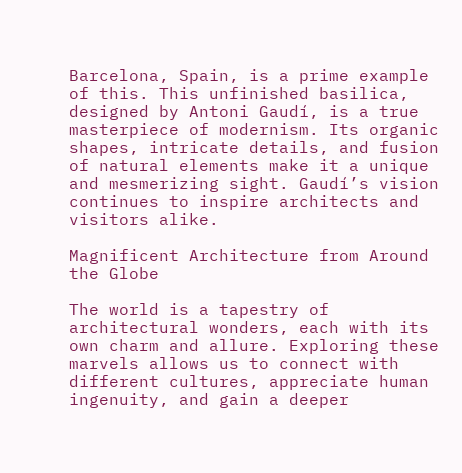Barcelona, Spain, is a prime example of this. This unfinished basilica, designed by Antoni Gaudí, is a true masterpiece of modernism. Its organic shapes, intricate details, and fusion of natural elements make it a unique and mesmerizing sight. Gaudí’s vision continues to inspire architects and visitors alike.

Magnificent Architecture from Around the Globe

The world is a tapestry of architectural wonders, each with its own charm and allure. Exploring these marvels allows us to connect with different cultures, appreciate human ingenuity, and gain a deeper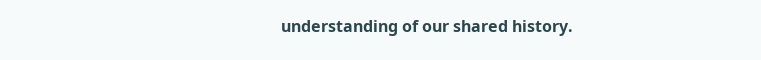understanding of our shared history.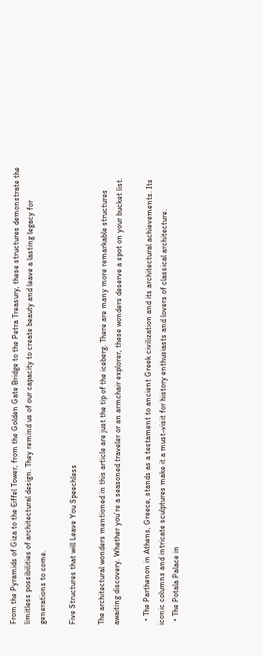From the Pyramids of Giza to the Eiffel Tower, from the Golden Gate Bridge to the Petra Treasury, these structures demonstrate the limitless possibilities of architectural design. They remind us of our capacity to create beauty and leave a lasting legacy for generations to come.

Five Structures that will Leave You Speechless

The architectural wonders mentioned in this article are just the tip of the iceberg. There are many more remarkable structures awaiting discovery. Whether you’re a seasoned traveler or an armchair explorer, these wonders deserve a spot on your bucket list.

  • The Parthenon in Athens, Greece, stands as a testament to ancient Greek civilization and its architectural achievements. Its iconic columns and intricate sculptures make it a must-visit for history enthusiasts and lovers of classical architecture.
  • The Potala Palace in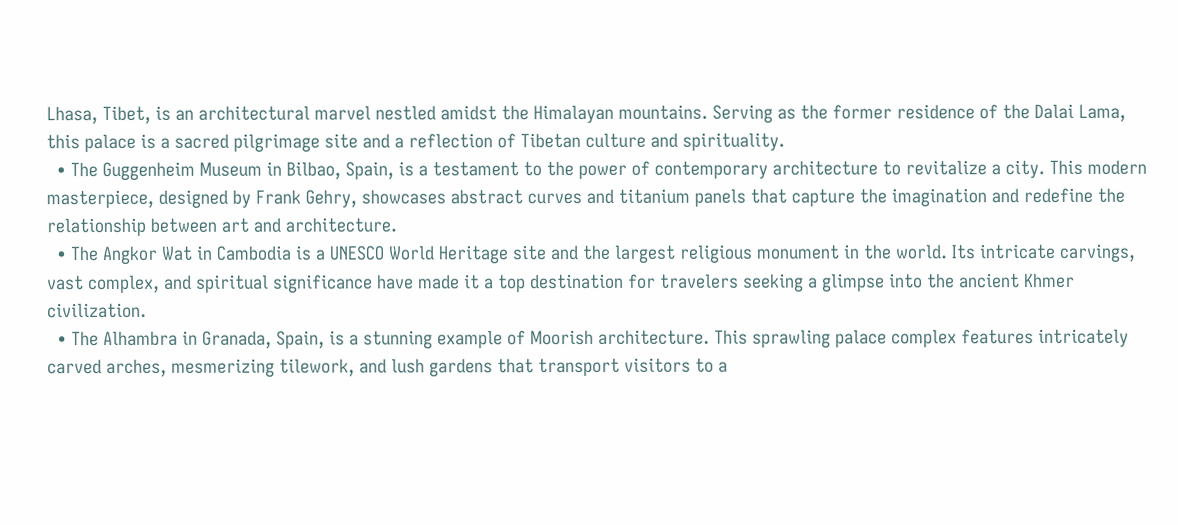Lhasa, Tibet, is an architectural marvel nestled amidst the Himalayan mountains. Serving as the former residence of the Dalai Lama, this palace is a sacred pilgrimage site and a reflection of Tibetan culture and spirituality.
  • The Guggenheim Museum in Bilbao, Spain, is a testament to the power of contemporary architecture to revitalize a city. This modern masterpiece, designed by Frank Gehry, showcases abstract curves and titanium panels that capture the imagination and redefine the relationship between art and architecture.
  • The Angkor Wat in Cambodia is a UNESCO World Heritage site and the largest religious monument in the world. Its intricate carvings, vast complex, and spiritual significance have made it a top destination for travelers seeking a glimpse into the ancient Khmer civilization.
  • The Alhambra in Granada, Spain, is a stunning example of Moorish architecture. This sprawling palace complex features intricately carved arches, mesmerizing tilework, and lush gardens that transport visitors to a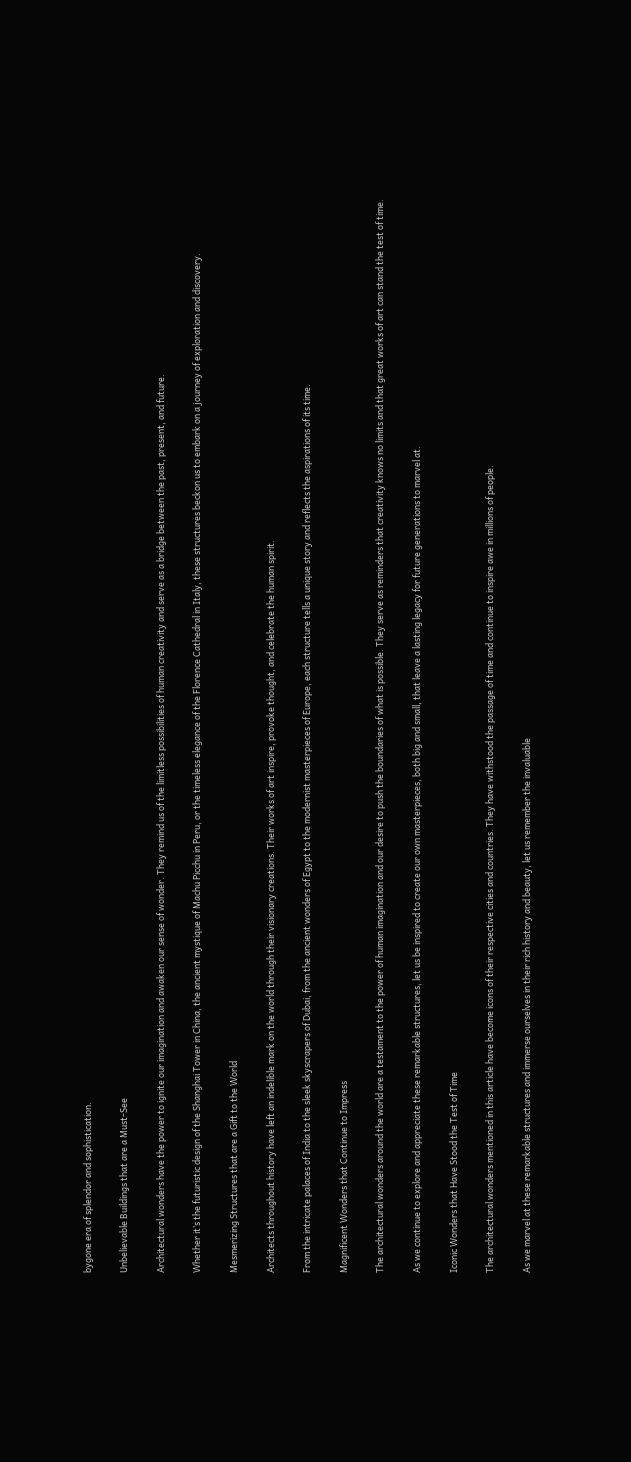bygone era of splendor and sophistication.

Unbelievable Buildings that are a Must-See

Architectural wonders have the power to ignite our imagination and awaken our sense of wonder. They remind us of the limitless possibilities of human creativity and serve as a bridge between the past, present, and future.

Whether it’s the futuristic design of the Shanghai Tower in China, the ancient mystique of Machu Picchu in Peru, or the timeless elegance of the Florence Cathedral in Italy, these structures beckon us to embark on a journey of exploration and discovery.

Mesmerizing Structures that are a Gift to the World

Architects throughout history have left an indelible mark on the world through their visionary creations. Their works of art inspire, provoke thought, and celebrate the human spirit.

From the intricate palaces of India to the sleek skyscrapers of Dubai, from the ancient wonders of Egypt to the modernist masterpieces of Europe, each structure tells a unique story and reflects the aspirations of its time.

Magnificent Wonders that Continue to Impress

The architectural wonders around the world are a testament to the power of human imagination and our desire to push the boundaries of what is possible. They serve as reminders that creativity knows no limits and that great works of art can stand the test of time.

As we continue to explore and appreciate these remarkable structures, let us be inspired to create our own masterpieces, both big and small, that leave a lasting legacy for future generations to marvel at.

Iconic Wonders that Have Stood the Test of Time

The architectural wonders mentioned in this article have become icons of their respective cities and countries. They have withstood the passage of time and continue to inspire awe in millions of people.

As we marvel at these remarkable structures and immerse ourselves in their rich history and beauty, let us remember the invaluable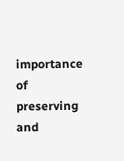importance of preserving and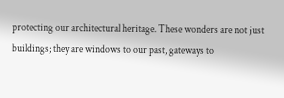protecting our architectural heritage. These wonders are not just buildings; they are windows to our past, gateways to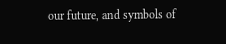our future, and symbols of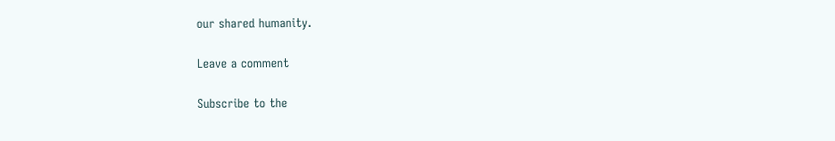our shared humanity.

Leave a comment

Subscribe to the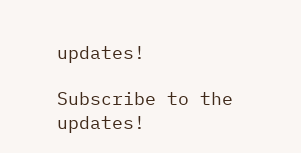updates!

Subscribe to the updates!